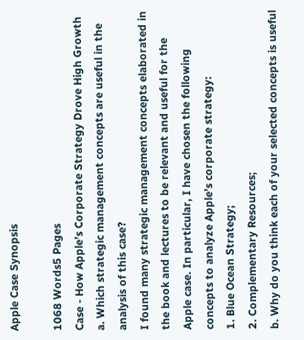Apple Case Synopsis

1068 Words5 Pages
Case - How Apple’s Corporate Strategy Drove High Growth
a. Which strategic management concepts are useful in the analysis of this case?
I found many strategic management concepts elaborated in the book and lectures to be relevant and useful for the Apple case. In particular, I have chosen the following concepts to analyze Apple’s corporate strategy:
1. Blue Ocean Strategy;
2. Complementary Resources;
b. Why do you think each of your selected concepts is useful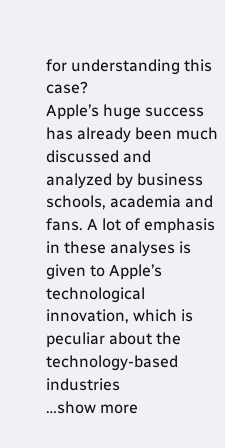for understanding this case?
Apple’s huge success has already been much discussed and analyzed by business schools, academia and fans. A lot of emphasis in these analyses is given to Apple’s technological innovation, which is peculiar about the technology-based industries
…show more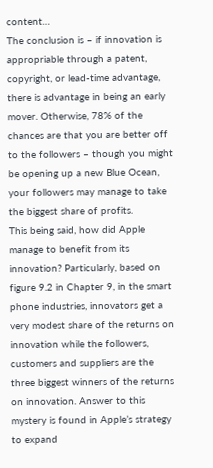content…
The conclusion is – if innovation is appropriable through a patent, copyright, or lead-time advantage, there is advantage in being an early mover. Otherwise, 78% of the chances are that you are better off to the followers – though you might be opening up a new Blue Ocean, your followers may manage to take the biggest share of profits.
This being said, how did Apple manage to benefit from its innovation? Particularly, based on figure 9.2 in Chapter 9, in the smart phone industries, innovators get a very modest share of the returns on innovation while the followers, customers and suppliers are the three biggest winners of the returns on innovation. Answer to this mystery is found in Apple’s strategy to expand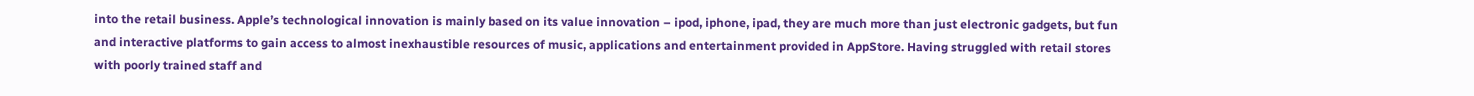into the retail business. Apple’s technological innovation is mainly based on its value innovation – ipod, iphone, ipad, they are much more than just electronic gadgets, but fun and interactive platforms to gain access to almost inexhaustible resources of music, applications and entertainment provided in AppStore. Having struggled with retail stores with poorly trained staff and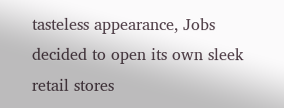tasteless appearance, Jobs decided to open its own sleek retail stores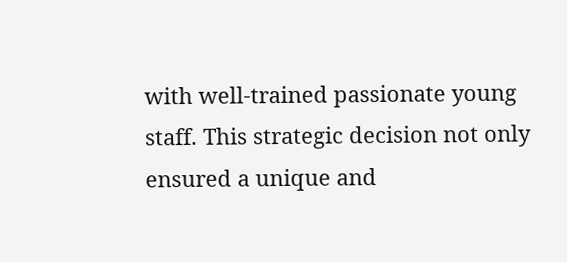with well-trained passionate young staff. This strategic decision not only ensured a unique and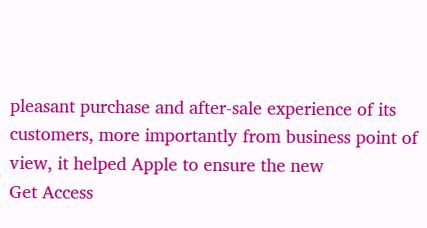pleasant purchase and after-sale experience of its customers, more importantly from business point of view, it helped Apple to ensure the new
Get Access